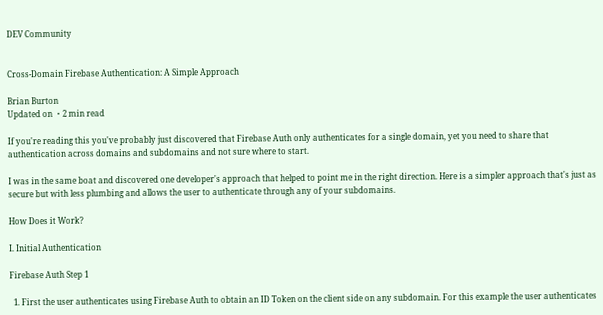DEV Community


Cross-Domain Firebase Authentication: A Simple Approach

Brian Burton
Updated on ・2 min read

If you're reading this you've probably just discovered that Firebase Auth only authenticates for a single domain, yet you need to share that authentication across domains and subdomains and not sure where to start.

I was in the same boat and discovered one developer's approach that helped to point me in the right direction. Here is a simpler approach that's just as secure but with less plumbing and allows the user to authenticate through any of your subdomains.

How Does it Work?

I. Initial Authentication

Firebase Auth Step 1

  1. First the user authenticates using Firebase Auth to obtain an ID Token on the client side on any subdomain. For this example the user authenticates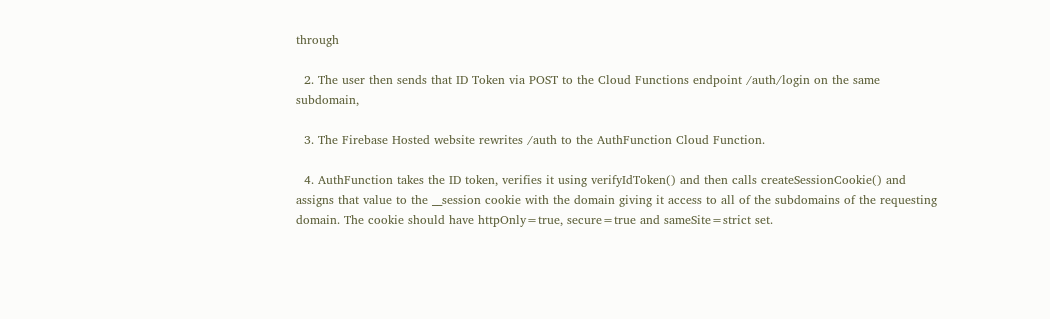through

  2. The user then sends that ID Token via POST to the Cloud Functions endpoint /auth/login on the same subdomain,

  3. The Firebase Hosted website rewrites /auth to the AuthFunction Cloud Function.

  4. AuthFunction takes the ID token, verifies it using verifyIdToken() and then calls createSessionCookie() and assigns that value to the __session cookie with the domain giving it access to all of the subdomains of the requesting domain. The cookie should have httpOnly=true, secure=true and sameSite=strict set.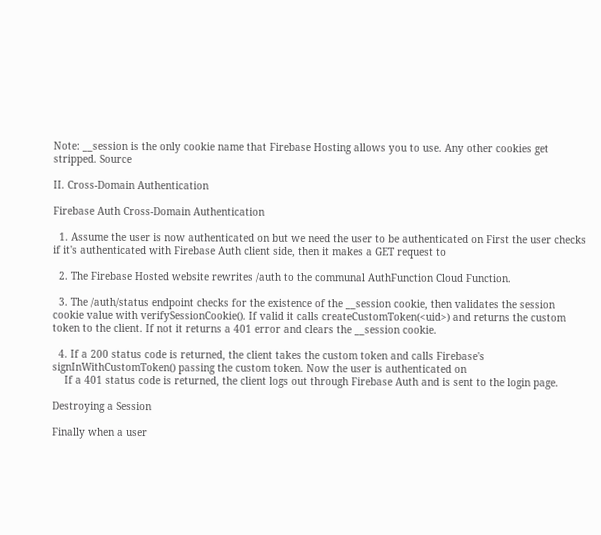Note: __session is the only cookie name that Firebase Hosting allows you to use. Any other cookies get stripped. Source

II. Cross-Domain Authentication

Firebase Auth Cross-Domain Authentication

  1. Assume the user is now authenticated on but we need the user to be authenticated on First the user checks if it's authenticated with Firebase Auth client side, then it makes a GET request to

  2. The Firebase Hosted website rewrites /auth to the communal AuthFunction Cloud Function.

  3. The /auth/status endpoint checks for the existence of the __session cookie, then validates the session cookie value with verifySessionCookie(). If valid it calls createCustomToken(<uid>) and returns the custom token to the client. If not it returns a 401 error and clears the __session cookie.

  4. If a 200 status code is returned, the client takes the custom token and calls Firebase's signInWithCustomToken() passing the custom token. Now the user is authenticated on
    If a 401 status code is returned, the client logs out through Firebase Auth and is sent to the login page.

Destroying a Session

Finally when a user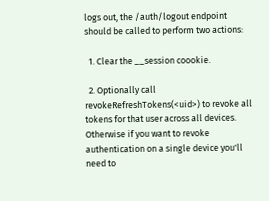logs out, the /auth/logout endpoint should be called to perform two actions:

  1. Clear the __session coookie.

  2. Optionally call revokeRefreshTokens(<uid>) to revoke all tokens for that user across all devices. Otherwise if you want to revoke authentication on a single device you'll need to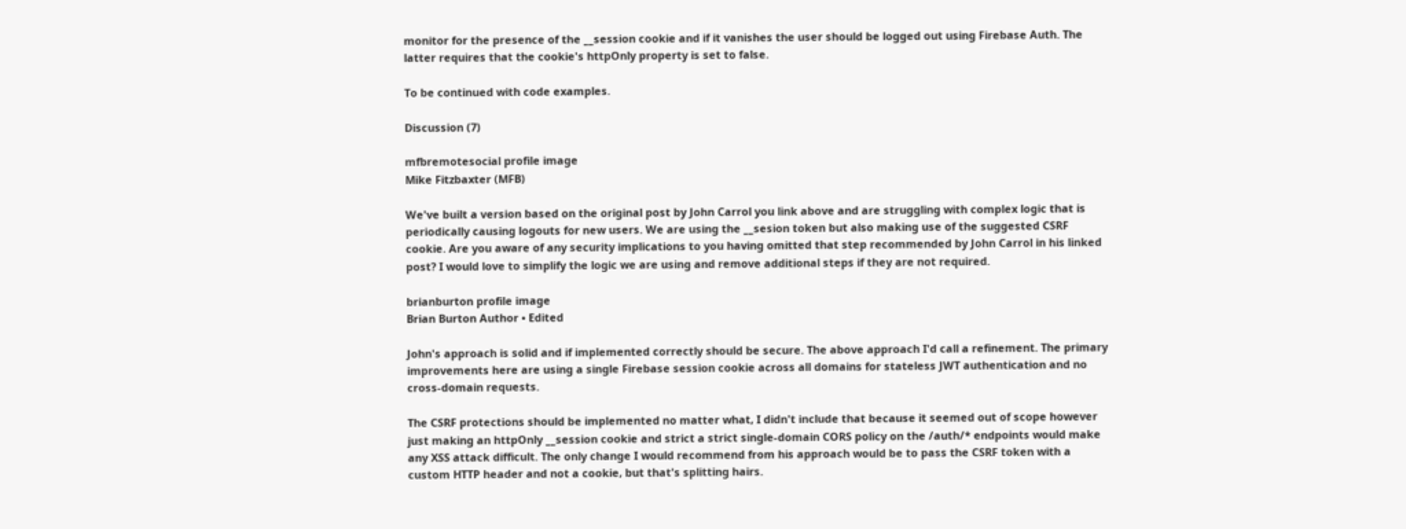monitor for the presence of the __session cookie and if it vanishes the user should be logged out using Firebase Auth. The latter requires that the cookie's httpOnly property is set to false.

To be continued with code examples.

Discussion (7)

mfbremotesocial profile image
Mike Fitzbaxter (MFB)

We've built a version based on the original post by John Carrol you link above and are struggling with complex logic that is periodically causing logouts for new users. We are using the __sesion token but also making use of the suggested CSRF cookie. Are you aware of any security implications to you having omitted that step recommended by John Carrol in his linked post? I would love to simplify the logic we are using and remove additional steps if they are not required.

brianburton profile image
Brian Burton Author • Edited

John's approach is solid and if implemented correctly should be secure. The above approach I'd call a refinement. The primary improvements here are using a single Firebase session cookie across all domains for stateless JWT authentication and no cross-domain requests.

The CSRF protections should be implemented no matter what, I didn't include that because it seemed out of scope however just making an httpOnly __session cookie and strict a strict single-domain CORS policy on the /auth/* endpoints would make any XSS attack difficult. The only change I would recommend from his approach would be to pass the CSRF token with a custom HTTP header and not a cookie, but that's splitting hairs.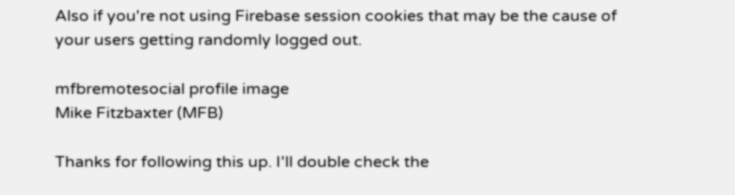Also if you're not using Firebase session cookies that may be the cause of your users getting randomly logged out.

mfbremotesocial profile image
Mike Fitzbaxter (MFB)

Thanks for following this up. I'll double check the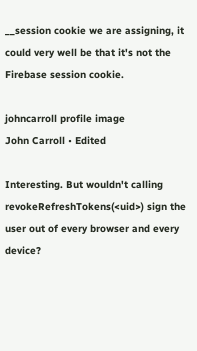__session cookie we are assigning, it could very well be that it's not the Firebase session cookie.

johncarroll profile image
John Carroll • Edited

Interesting. But wouldn't calling revokeRefreshTokens(<uid>) sign the user out of every browser and every device?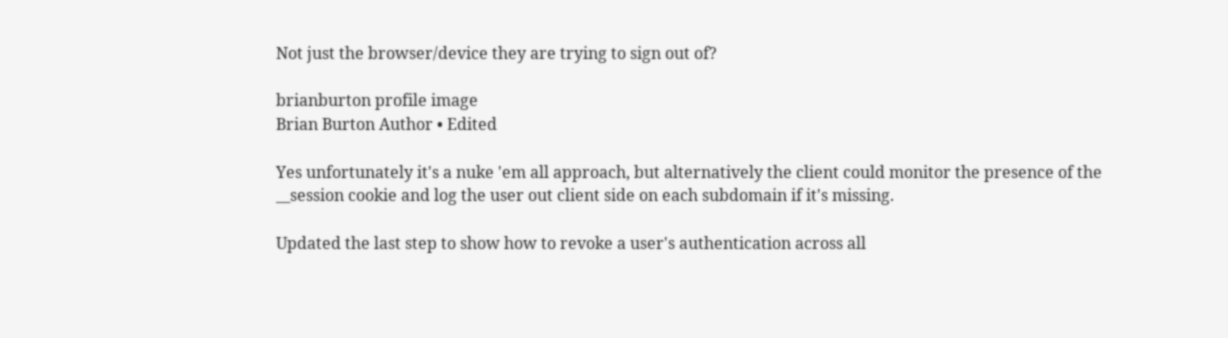Not just the browser/device they are trying to sign out of?

brianburton profile image
Brian Burton Author • Edited

Yes unfortunately it's a nuke 'em all approach, but alternatively the client could monitor the presence of the __session cookie and log the user out client side on each subdomain if it's missing.

Updated the last step to show how to revoke a user's authentication across all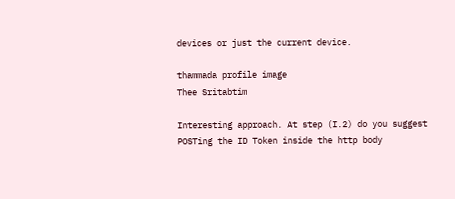devices or just the current device.

thammada profile image
Thee Sritabtim

Interesting approach. At step (I.2) do you suggest POSTing the ID Token inside the http body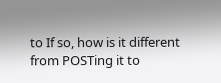to If so, how is it different from POSTing it to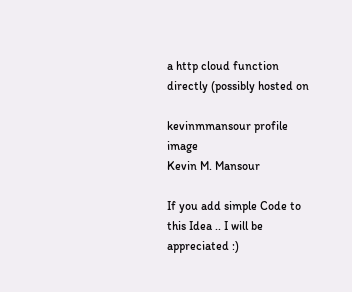a http cloud function directly (possibly hosted on

kevinmmansour profile image
Kevin M. Mansour

If you add simple Code to this Idea .. I will be appreciated :)